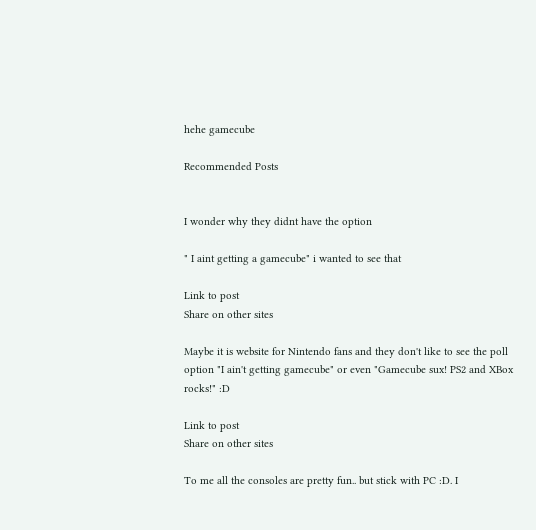hehe gamecube

Recommended Posts


I wonder why they didnt have the option

" I aint getting a gamecube" i wanted to see that

Link to post
Share on other sites

Maybe it is website for Nintendo fans and they don't like to see the poll option "I ain't getting gamecube" or even "Gamecube sux! PS2 and XBox rocks!" :D

Link to post
Share on other sites

To me all the consoles are pretty fun.. but stick with PC :D. I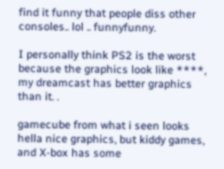find it funny that people diss other consoles.. lol .. funnyfunny.

I personally think PS2 is the worst because the graphics look like ****, my dreamcast has better graphics than it. .

gamecube from what i seen looks hella nice graphics, but kiddy games, and X-box has some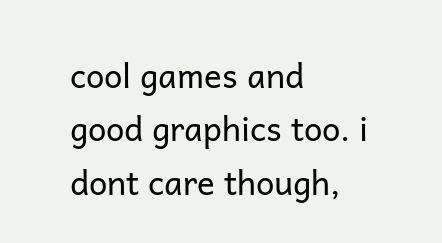cool games and good graphics too. i dont care though,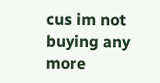cus im not buying any more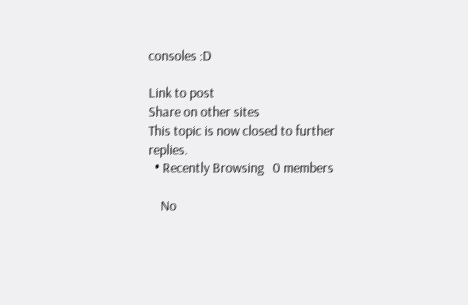consoles :D

Link to post
Share on other sites
This topic is now closed to further replies.
  • Recently Browsing   0 members

    No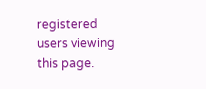registered users viewing this page.